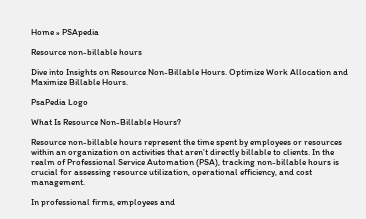Home » PSApedia

Resource non-billable hours

Dive into Insights on Resource Non-Billable Hours. Optimize Work Allocation and Maximize Billable Hours.

PsaPedia Logo

What Is Resource Non-Billable Hours?

Resource non-billable hours represent the time spent by employees or resources within an organization on activities that aren’t directly billable to clients. In the realm of Professional Service Automation (PSA), tracking non-billable hours is crucial for assessing resource utilization, operational efficiency, and cost management.

In professional firms, employees and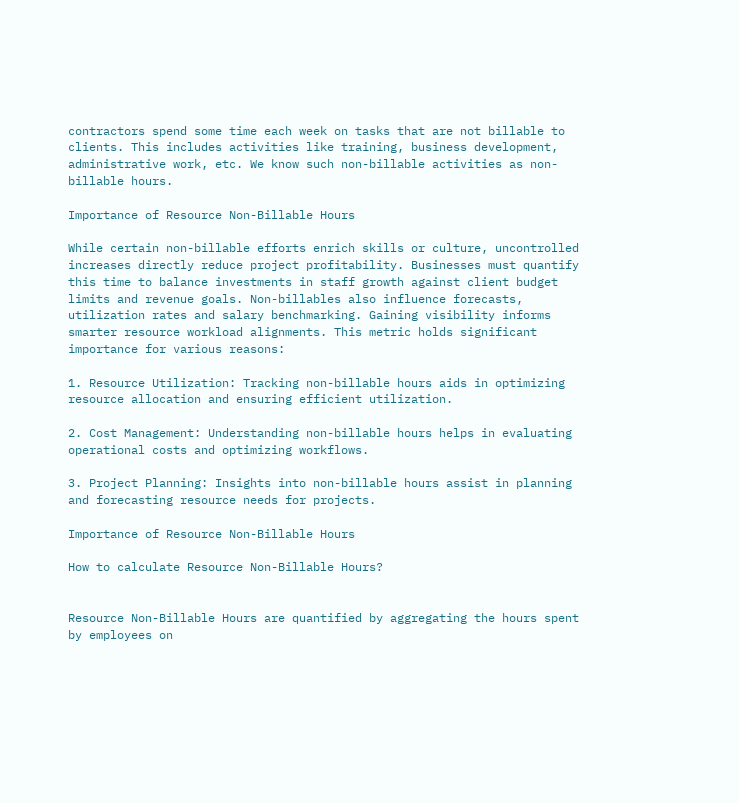contractors spend some time each week on tasks that are not billable to clients. This includes activities like training, business development, administrative work, etc. We know such non-billable activities as non-billable hours.

Importance of Resource Non-Billable Hours

While certain non-billable efforts enrich skills or culture, uncontrolled increases directly reduce project profitability. Businesses must quantify this time to balance investments in staff growth against client budget limits and revenue goals. Non-billables also influence forecasts, utilization rates and salary benchmarking. Gaining visibility informs smarter resource workload alignments. This metric holds significant importance for various reasons:

1. Resource Utilization: Tracking non-billable hours aids in optimizing resource allocation and ensuring efficient utilization.

2. Cost Management: Understanding non-billable hours helps in evaluating operational costs and optimizing workflows.

3. Project Planning: Insights into non-billable hours assist in planning and forecasting resource needs for projects.

Importance of Resource Non-Billable Hours

How to calculate Resource Non-Billable Hours?


Resource Non-Billable Hours are quantified by aggregating the hours spent by employees on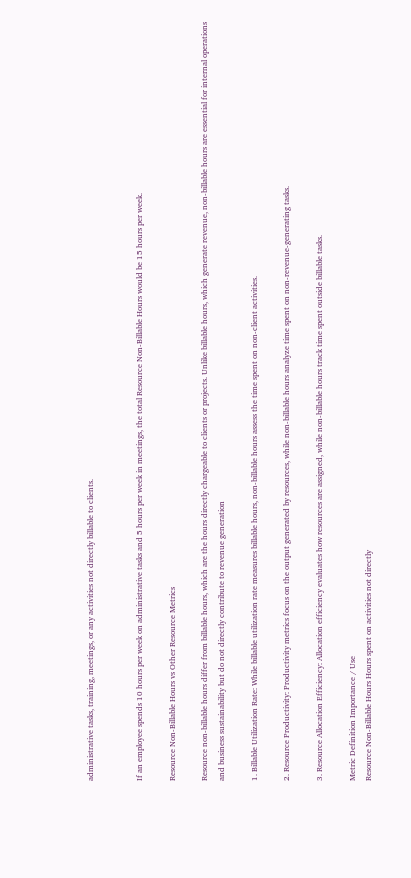administrative tasks, training, meetings, or any activities not directly billable to clients.


If an employee spends 10 hours per week on administrative tasks and 5 hours per week in meetings, the total Resource Non-Billable Hours would be 15 hours per week.

Resource Non-Billable Hours vs Other Resource Metrics

Resource non-billable hours differ from billable hours, which are the hours directly chargeable to clients or projects. Unlike billable hours, which generate revenue, non-billable hours are essential for internal operations and business sustainability but do not directly contribute to revenue generation

1. Billable Utilization Rate: While billable utilization rate measures billable hours, non-billable hours assess the time spent on non-client activities.

2. Resource Productivity: Productivity metrics focus on the output generated by resources, while non-billable hours analyze time spent on non-revenue-generating tasks.

3. Resource Allocation Efficiency: Allocation efficiency evaluates how resources are assigned, while non-billable hours track time spent outside billable tasks.

Metric Definition Importance / Use
Resource Non-Billable Hours Hours spent on activities not directly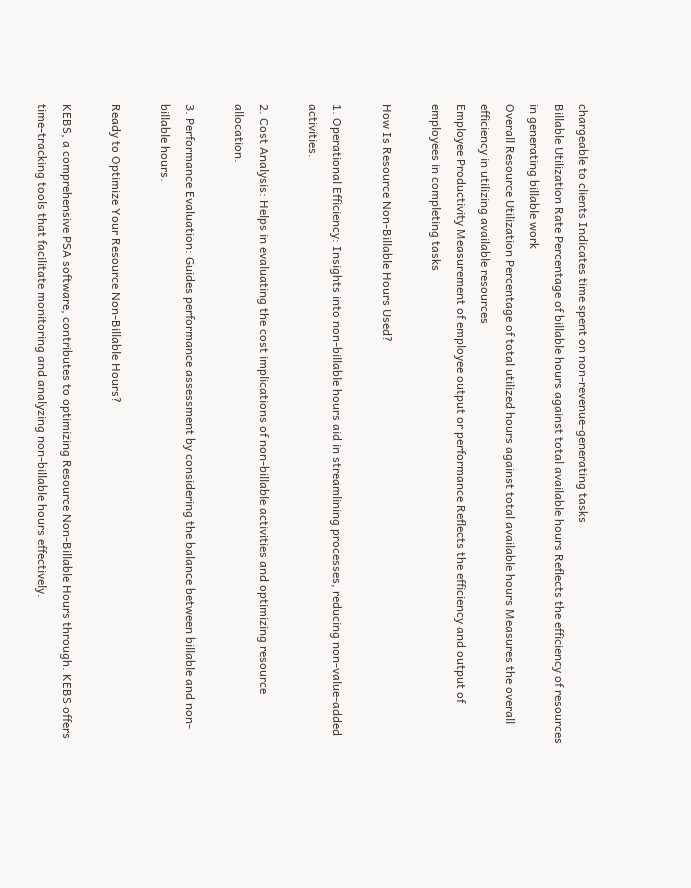chargeable to clients Indicates time spent on non-revenue-generating tasks
Billable Utilization Rate Percentage of billable hours against total available hours Reflects the efficiency of resources in generating billable work
Overall Resource Utilization Percentage of total utilized hours against total available hours Measures the overall efficiency in utilizing available resources
Employee Productivity Measurement of employee output or performance Reflects the efficiency and output of employees in completing tasks

How Is Resource Non-Billable Hours Used?

1. Operational Efficiency: Insights into non-billable hours aid in streamlining processes, reducing non-value-added activities.

2. Cost Analysis: Helps in evaluating the cost implications of non-billable activities and optimizing resource allocation.

3. Performance Evaluation: Guides performance assessment by considering the balance between billable and non-billable hours.

Ready to Optimize Your Resource Non-Billable Hours?

KEBS, a comprehensive PSA software, contributes to optimizing Resource Non-Billable Hours through. KEBS offers time-tracking tools that facilitate monitoring and analyzing non-billable hours effectively.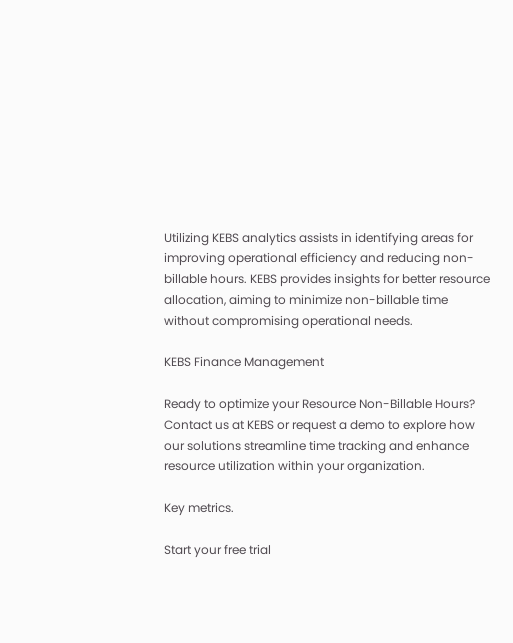Utilizing KEBS analytics assists in identifying areas for improving operational efficiency and reducing non-billable hours. KEBS provides insights for better resource allocation, aiming to minimize non-billable time without compromising operational needs.

KEBS Finance Management

Ready to optimize your Resource Non-Billable Hours? Contact us at KEBS or request a demo to explore how our solutions streamline time tracking and enhance resource utilization within your organization.

Key metrics.

Start your free trial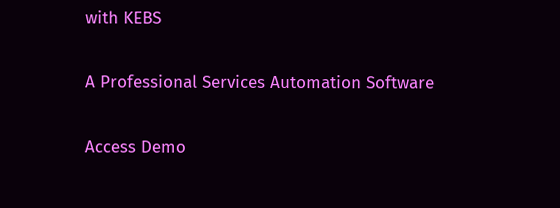with KEBS

A Professional Services Automation Software

Access Demo